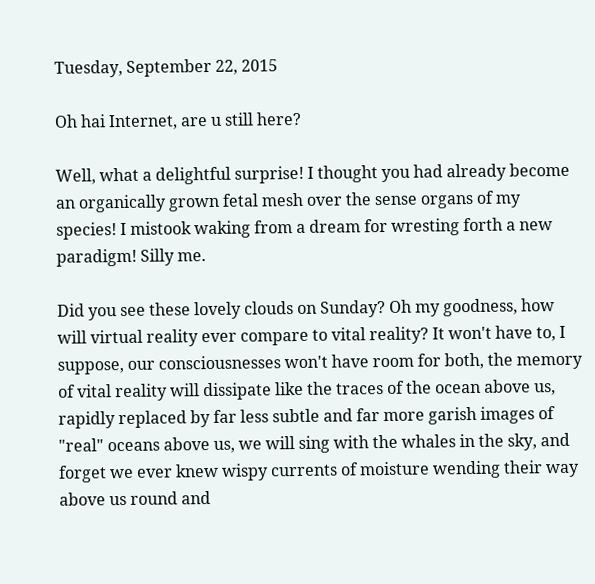Tuesday, September 22, 2015

Oh hai Internet, are u still here?

Well, what a delightful surprise! I thought you had already become an organically grown fetal mesh over the sense organs of my species! I mistook waking from a dream for wresting forth a new paradigm! Silly me.

Did you see these lovely clouds on Sunday? Oh my goodness, how will virtual reality ever compare to vital reality? It won't have to, I suppose, our consciousnesses won't have room for both, the memory of vital reality will dissipate like the traces of the ocean above us, rapidly replaced by far less subtle and far more garish images of "real" oceans above us, we will sing with the whales in the sky, and forget we ever knew wispy currents of moisture wending their way above us round and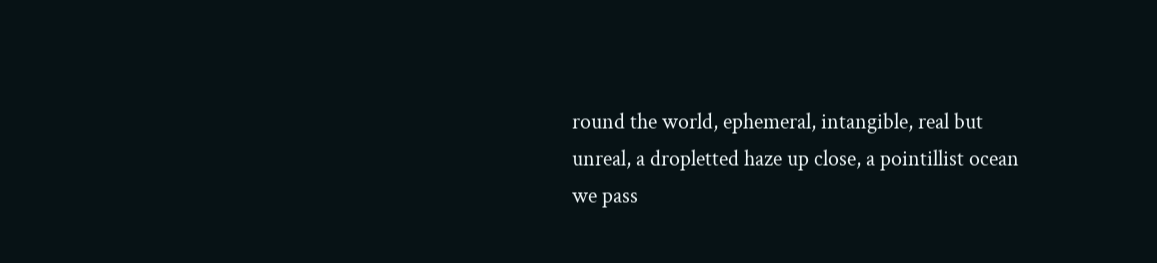round the world, ephemeral, intangible, real but unreal, a dropletted haze up close, a pointillist ocean we pass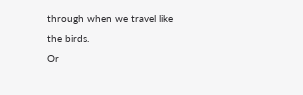through when we travel like the birds.
Or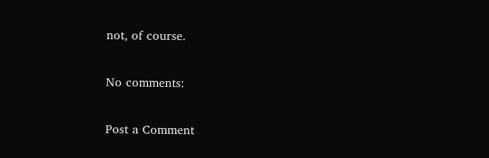not, of course.

No comments:

Post a Comment